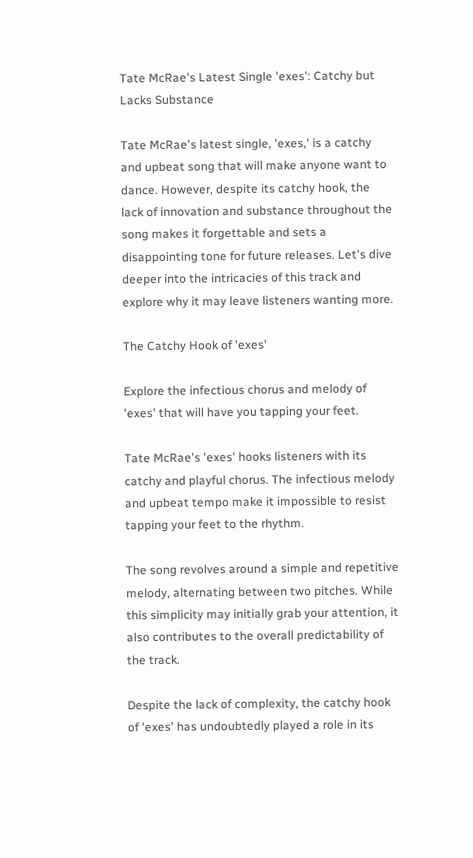Tate McRae's Latest Single 'exes': Catchy but Lacks Substance

Tate McRae's latest single, 'exes,' is a catchy and upbeat song that will make anyone want to dance. However, despite its catchy hook, the lack of innovation and substance throughout the song makes it forgettable and sets a disappointing tone for future releases. Let's dive deeper into the intricacies of this track and explore why it may leave listeners wanting more.

The Catchy Hook of 'exes'

Explore the infectious chorus and melody of 'exes' that will have you tapping your feet.

Tate McRae's 'exes' hooks listeners with its catchy and playful chorus. The infectious melody and upbeat tempo make it impossible to resist tapping your feet to the rhythm.

The song revolves around a simple and repetitive melody, alternating between two pitches. While this simplicity may initially grab your attention, it also contributes to the overall predictability of the track.

Despite the lack of complexity, the catchy hook of 'exes' has undoubtedly played a role in its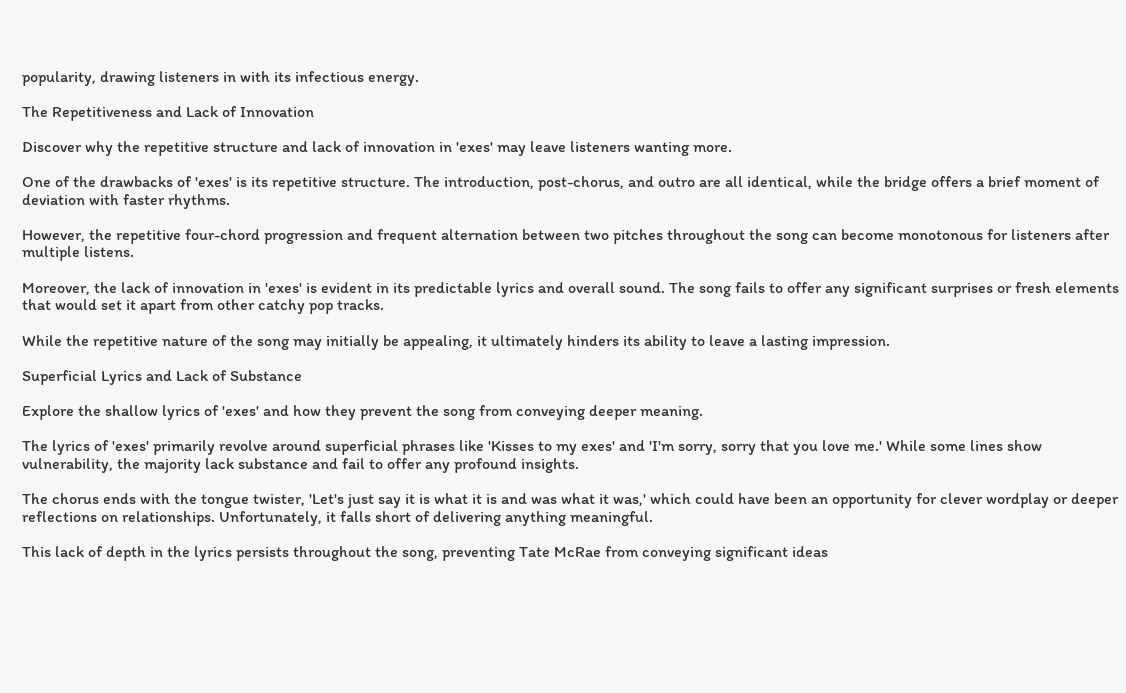popularity, drawing listeners in with its infectious energy.

The Repetitiveness and Lack of Innovation

Discover why the repetitive structure and lack of innovation in 'exes' may leave listeners wanting more.

One of the drawbacks of 'exes' is its repetitive structure. The introduction, post-chorus, and outro are all identical, while the bridge offers a brief moment of deviation with faster rhythms.

However, the repetitive four-chord progression and frequent alternation between two pitches throughout the song can become monotonous for listeners after multiple listens.

Moreover, the lack of innovation in 'exes' is evident in its predictable lyrics and overall sound. The song fails to offer any significant surprises or fresh elements that would set it apart from other catchy pop tracks.

While the repetitive nature of the song may initially be appealing, it ultimately hinders its ability to leave a lasting impression.

Superficial Lyrics and Lack of Substance

Explore the shallow lyrics of 'exes' and how they prevent the song from conveying deeper meaning.

The lyrics of 'exes' primarily revolve around superficial phrases like 'Kisses to my exes' and 'I'm sorry, sorry that you love me.' While some lines show vulnerability, the majority lack substance and fail to offer any profound insights.

The chorus ends with the tongue twister, 'Let's just say it is what it is and was what it was,' which could have been an opportunity for clever wordplay or deeper reflections on relationships. Unfortunately, it falls short of delivering anything meaningful.

This lack of depth in the lyrics persists throughout the song, preventing Tate McRae from conveying significant ideas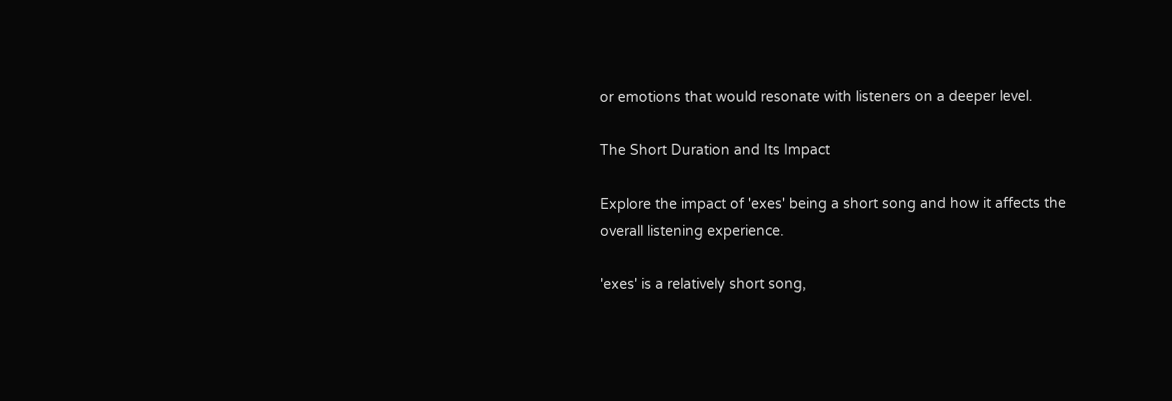or emotions that would resonate with listeners on a deeper level.

The Short Duration and Its Impact

Explore the impact of 'exes' being a short song and how it affects the overall listening experience.

'exes' is a relatively short song,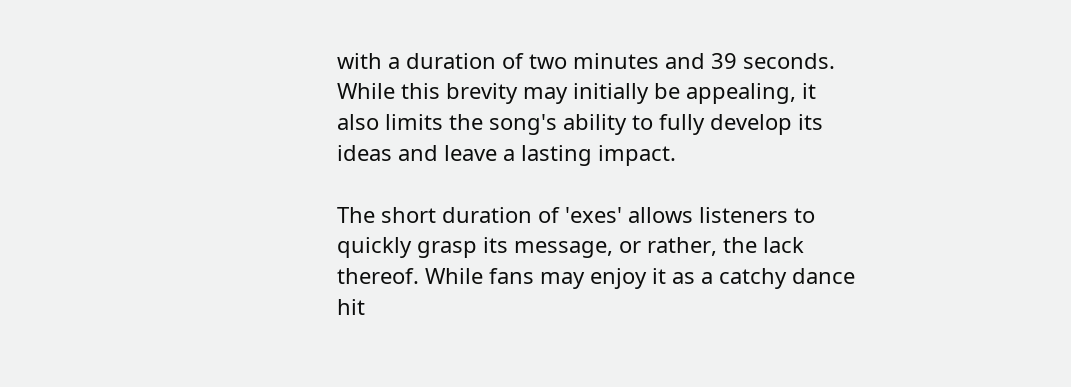with a duration of two minutes and 39 seconds. While this brevity may initially be appealing, it also limits the song's ability to fully develop its ideas and leave a lasting impact.

The short duration of 'exes' allows listeners to quickly grasp its message, or rather, the lack thereof. While fans may enjoy it as a catchy dance hit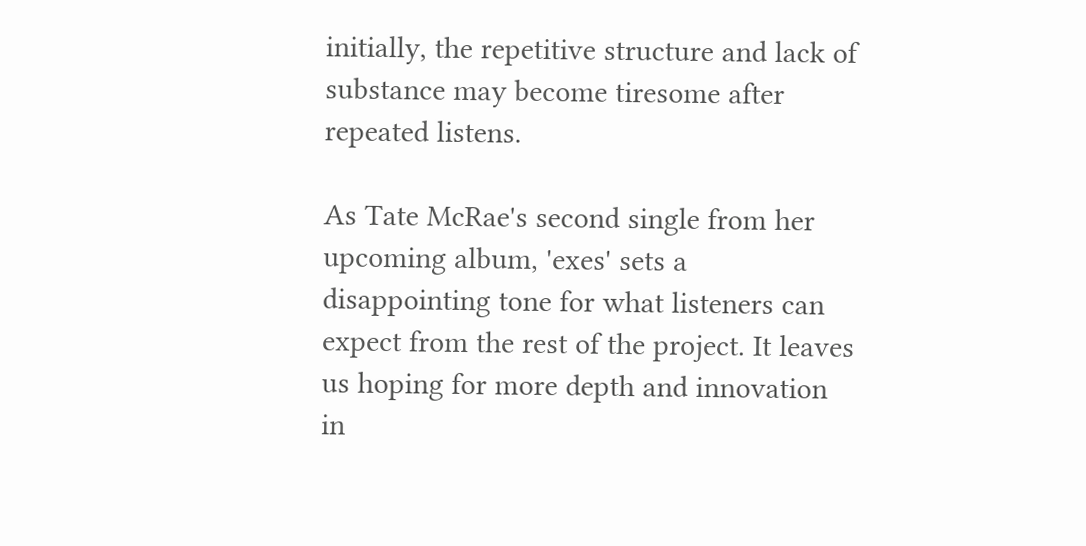initially, the repetitive structure and lack of substance may become tiresome after repeated listens.

As Tate McRae's second single from her upcoming album, 'exes' sets a disappointing tone for what listeners can expect from the rest of the project. It leaves us hoping for more depth and innovation in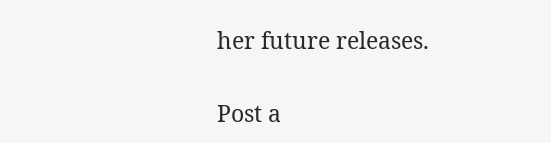her future releases.

Post a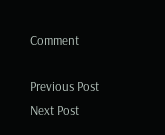Comment

Previous Post Next Post